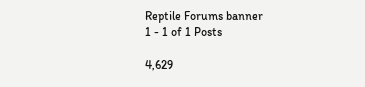Reptile Forums banner
1 - 1 of 1 Posts

4,629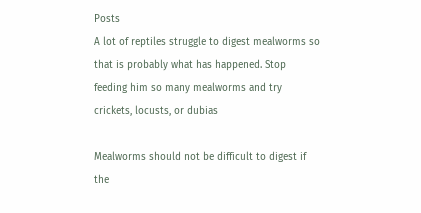Posts
A lot of reptiles struggle to digest mealworms so that is probably what has happened. Stop feeding him so many mealworms and try crickets, locusts, or dubias

Mealworms should not be difficult to digest if the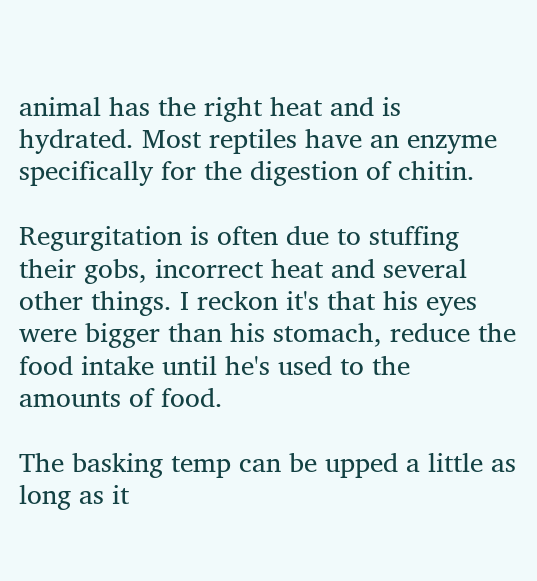animal has the right heat and is hydrated. Most reptiles have an enzyme specifically for the digestion of chitin.

Regurgitation is often due to stuffing their gobs, incorrect heat and several other things. I reckon it's that his eyes were bigger than his stomach, reduce the food intake until he's used to the amounts of food.

The basking temp can be upped a little as long as it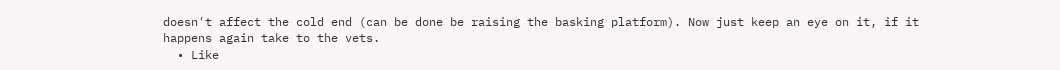doesn't affect the cold end (can be done be raising the basking platform). Now just keep an eye on it, if it happens again take to the vets.
  • Like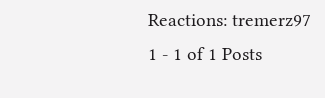Reactions: tremerz97
1 - 1 of 1 Posts